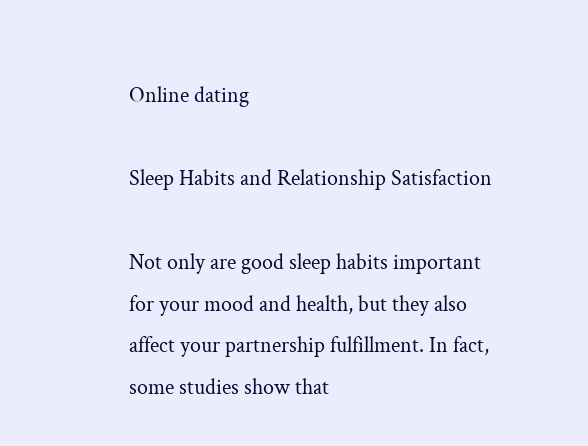Online dating

Sleep Habits and Relationship Satisfaction

Not only are good sleep habits important for your mood and health, but they also affect your partnership fulfillment. In fact, some studies show that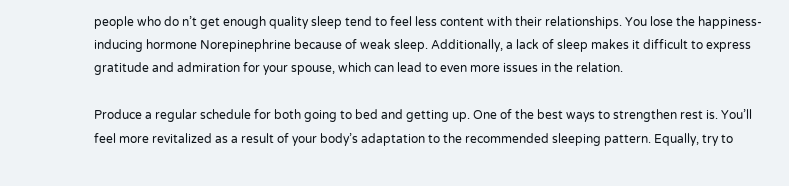people who do n’t get enough quality sleep tend to feel less content with their relationships. You lose the happiness-inducing hormone Norepinephrine because of weak sleep. Additionally, a lack of sleep makes it difficult to express gratitude and admiration for your spouse, which can lead to even more issues in the relation.

Produce a regular schedule for both going to bed and getting up. One of the best ways to strengthen rest is. You’ll feel more revitalized as a result of your body’s adaptation to the recommended sleeping pattern. Equally, try to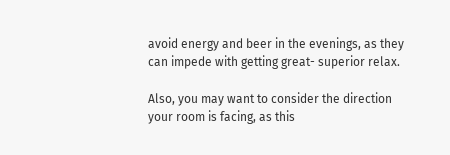avoid energy and beer in the evenings, as they can impede with getting great- superior relax.

Also, you may want to consider the direction your room is facing, as this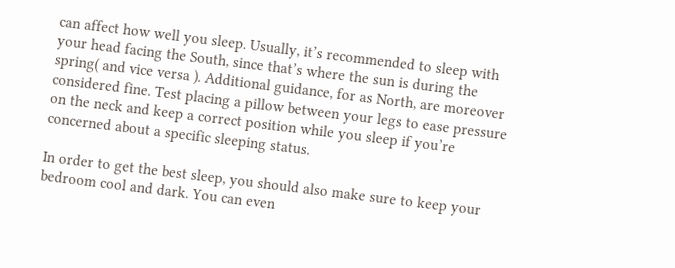can affect how well you sleep. Usually, it’s recommended to sleep with your head facing the South, since that’s where the sun is during the spring( and vice versa ). Additional guidance, for as North, are moreover considered fine. Test placing a pillow between your legs to ease pressure on the neck and keep a correct position while you sleep if you’re concerned about a specific sleeping status.

In order to get the best sleep, you should also make sure to keep your bedroom cool and dark. You can even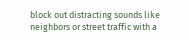block out distracting sounds like neighbors or street traffic with a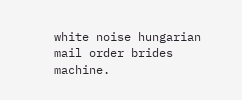white noise hungarian mail order brides machine.